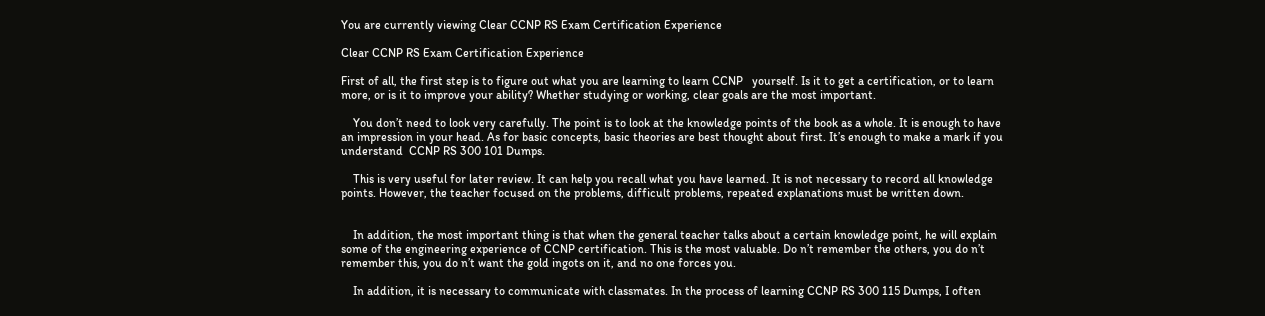You are currently viewing Clear CCNP RS Exam Certification Experience

Clear CCNP RS Exam Certification Experience

First of all, the first step is to figure out what you are learning to learn CCNP   yourself. Is it to get a certification, or to learn more, or is it to improve your ability? Whether studying or working, clear goals are the most important.

    You don’t need to look very carefully. The point is to look at the knowledge points of the book as a whole. It is enough to have an impression in your head. As for basic concepts, basic theories are best thought about first. It’s enough to make a mark if you  understand  CCNP RS 300 101 Dumps.

    This is very useful for later review. It can help you recall what you have learned. It is not necessary to record all knowledge points. However, the teacher focused on the problems, difficult problems, repeated explanations must be written down.


    In addition, the most important thing is that when the general teacher talks about a certain knowledge point, he will explain some of the engineering experience of CCNP certification. This is the most valuable. Do n’t remember the others, you do n’t remember this, you do n’t want the gold ingots on it, and no one forces you.

    In addition, it is necessary to communicate with classmates. In the process of learning CCNP RS 300 115 Dumps, I often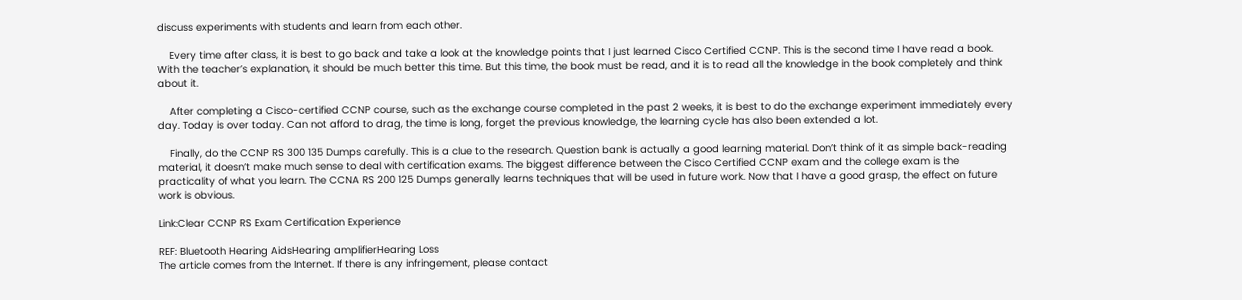discuss experiments with students and learn from each other.

    Every time after class, it is best to go back and take a look at the knowledge points that I just learned Cisco Certified CCNP. This is the second time I have read a book. With the teacher’s explanation, it should be much better this time. But this time, the book must be read, and it is to read all the knowledge in the book completely and think about it.

    After completing a Cisco-certified CCNP course, such as the exchange course completed in the past 2 weeks, it is best to do the exchange experiment immediately every day. Today is over today. Can not afford to drag, the time is long, forget the previous knowledge, the learning cycle has also been extended a lot.

    Finally, do the CCNP RS 300 135 Dumps carefully. This is a clue to the research. Question bank is actually a good learning material. Don’t think of it as simple back-reading material, it doesn’t make much sense to deal with certification exams. The biggest difference between the Cisco Certified CCNP exam and the college exam is the practicality of what you learn. The CCNA RS 200 125 Dumps generally learns techniques that will be used in future work. Now that I have a good grasp, the effect on future work is obvious.

Link:Clear CCNP RS Exam Certification Experience

REF: Bluetooth Hearing AidsHearing amplifierHearing Loss
The article comes from the Internet. If there is any infringement, please contact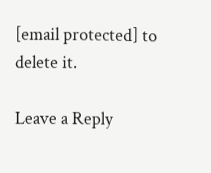[email protected] to delete it.

Leave a Reply